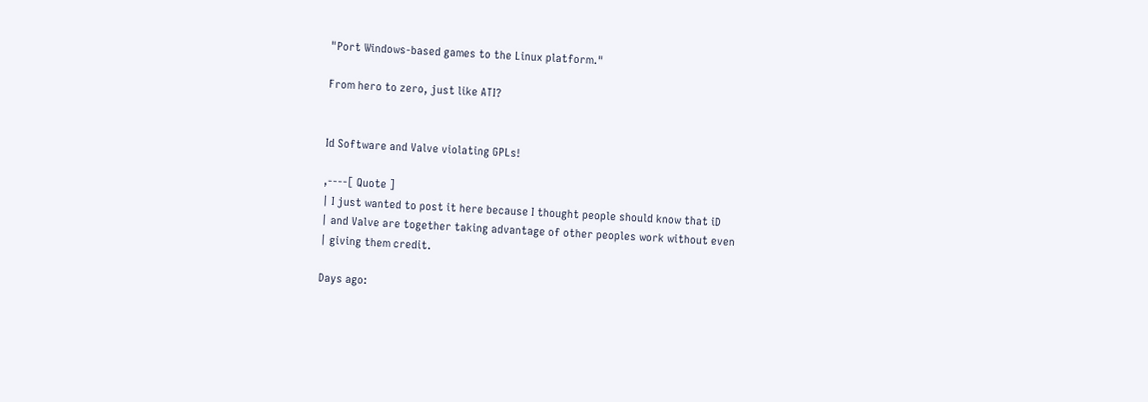"Port Windows-based games to the Linux platform."

From hero to zero, just like ATI?


Id Software and Valve violating GPLs!

,----[ Quote ]
| I just wanted to post it here because I thought people should know that iD
| and Valve are together taking advantage of other peoples work without even
| giving them credit.

Days ago: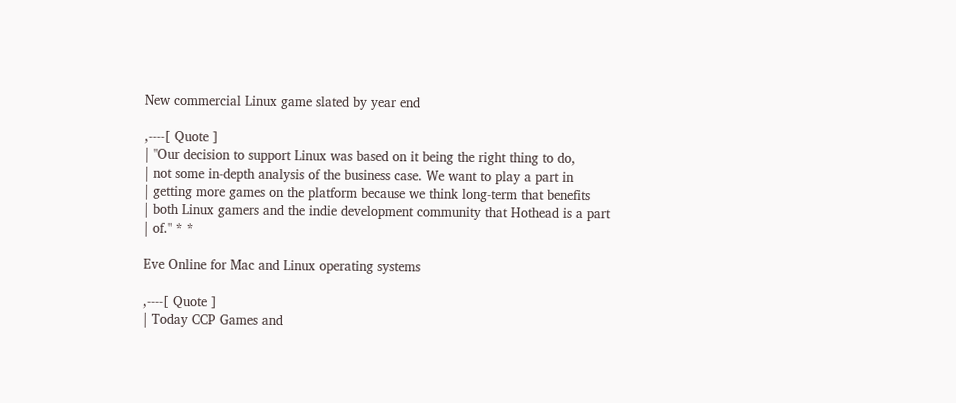New commercial Linux game slated by year end

,----[ Quote ]
| "Our decision to support Linux was based on it being the right thing to do,
| not some in-depth analysis of the business case. We want to play a part in
| getting more games on the platform because we think long-term that benefits
| both Linux gamers and the indie development community that Hothead is a part
| of." * *

Eve Online for Mac and Linux operating systems

,----[ Quote ]
| Today CCP Games and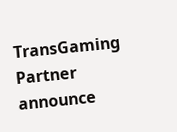TransGaming Partner announce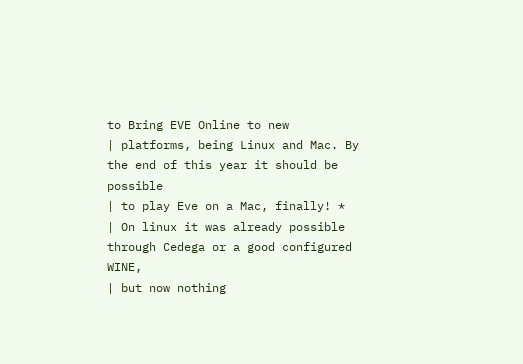to Bring EVE Online to new
| platforms, being Linux and Mac. By the end of this year it should be possible
| to play Eve on a Mac, finally! *
| On linux it was already possible through Cedega or a good configured WINE,
| but now nothing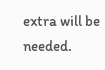extra will be needed.